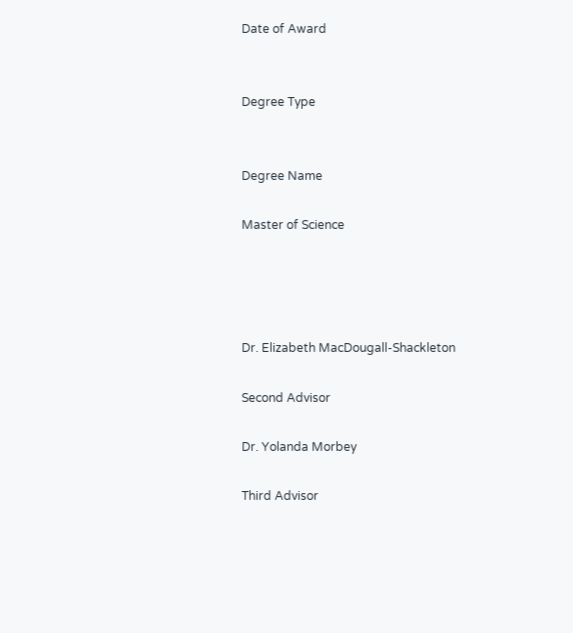Date of Award


Degree Type


Degree Name

Master of Science




Dr. Elizabeth MacDougall-Shackleton

Second Advisor

Dr. Yolanda Morbey

Third Advisor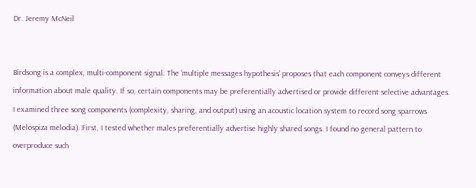Dr. Jeremy McNeil


Birdsong is a complex, multi-component signal. The ‘multiple messages hypothesis’ proposes that each component conveys different information about male quality. If so, certain components may be preferentially advertised or provide different selective advantages. I examined three song components (complexity, sharing, and output) using an acoustic location system to record song sparrows (Melospiza melodia). First, I tested whether males preferentially advertise highly shared songs. I found no general pattern to overproduce such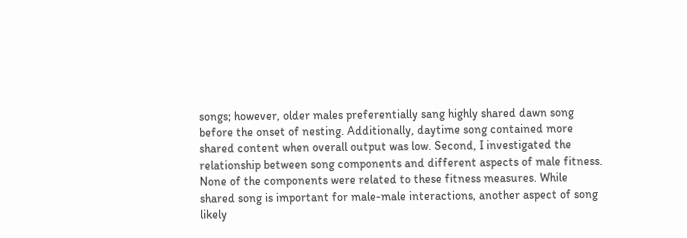songs; however, older males preferentially sang highly shared dawn song before the onset of nesting. Additionally, daytime song contained more shared content when overall output was low. Second, I investigated the relationship between song components and different aspects of male fitness. None of the components were related to these fitness measures. While shared song is important for male-male interactions, another aspect of song likely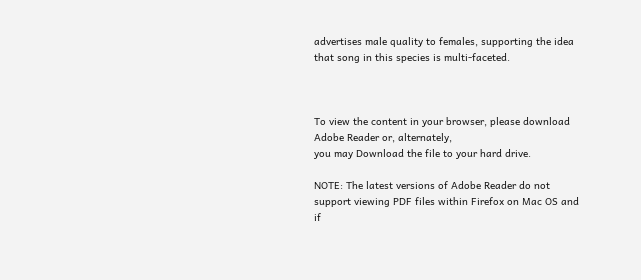advertises male quality to females, supporting the idea that song in this species is multi-faceted.



To view the content in your browser, please download Adobe Reader or, alternately,
you may Download the file to your hard drive.

NOTE: The latest versions of Adobe Reader do not support viewing PDF files within Firefox on Mac OS and if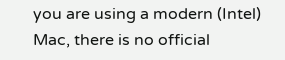you are using a modern (Intel) Mac, there is no official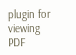plugin for viewing PDF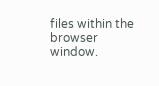files within the browser window.